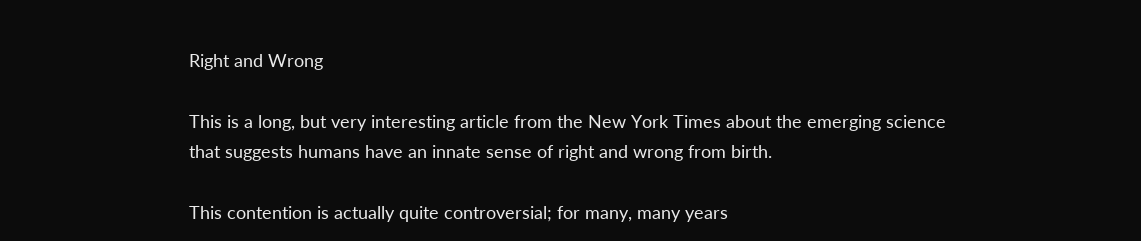Right and Wrong

This is a long, but very interesting article from the New York Times about the emerging science that suggests humans have an innate sense of right and wrong from birth.

This contention is actually quite controversial; for many, many years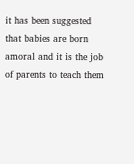it has been suggested that babies are born amoral and it is the job of parents to teach them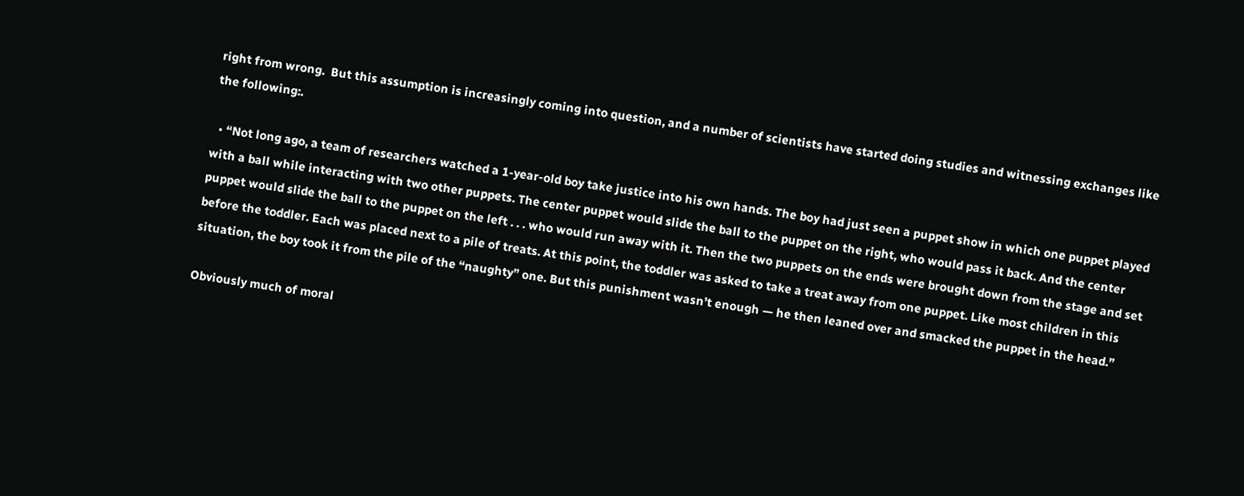right from wrong.  But this assumption is increasingly coming into question, and a number of scientists have started doing studies and witnessing exchanges like the following:.

  • “Not long ago, a team of researchers watched a 1-year-old boy take justice into his own hands. The boy had just seen a puppet show in which one puppet played with a ball while interacting with two other puppets. The center puppet would slide the ball to the puppet on the right, who would pass it back. And the center puppet would slide the ball to the puppet on the left . . . who would run away with it. Then the two puppets on the ends were brought down from the stage and set before the toddler. Each was placed next to a pile of treats. At this point, the toddler was asked to take a treat away from one puppet. Like most children in this situation, the boy took it from the pile of the “naughty” one. But this punishment wasn’t enough — he then leaned over and smacked the puppet in the head.”

Obviously much of moral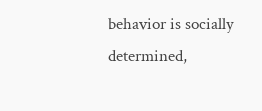behavior is socially determined,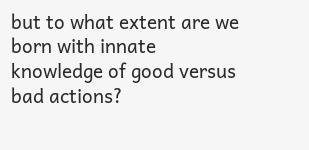but to what extent are we born with innate knowledge of good versus bad actions?